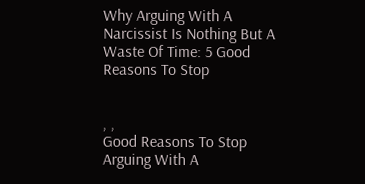Why Arguing With A Narcissist Is Nothing But A Waste Of Time: 5 Good Reasons To Stop


, ,
Good Reasons To Stop Arguing With A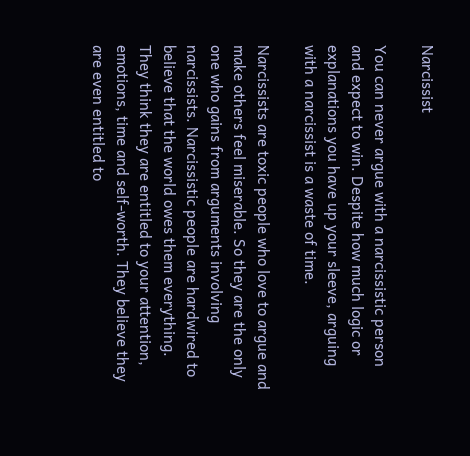Narcissist

You can never argue with a narcissistic person and expect to win. Despite how much logic or explanations you have up your sleeve, arguing with a narcissist is a waste of time.

Narcissists are toxic people who love to argue and make others feel miserable. So they are the only one who gains from arguments involving narcissists. Narcissistic people are hardwired to believe that the world owes them everything. They think they are entitled to your attention, emotions, time and self-worth. They believe they are even entitled to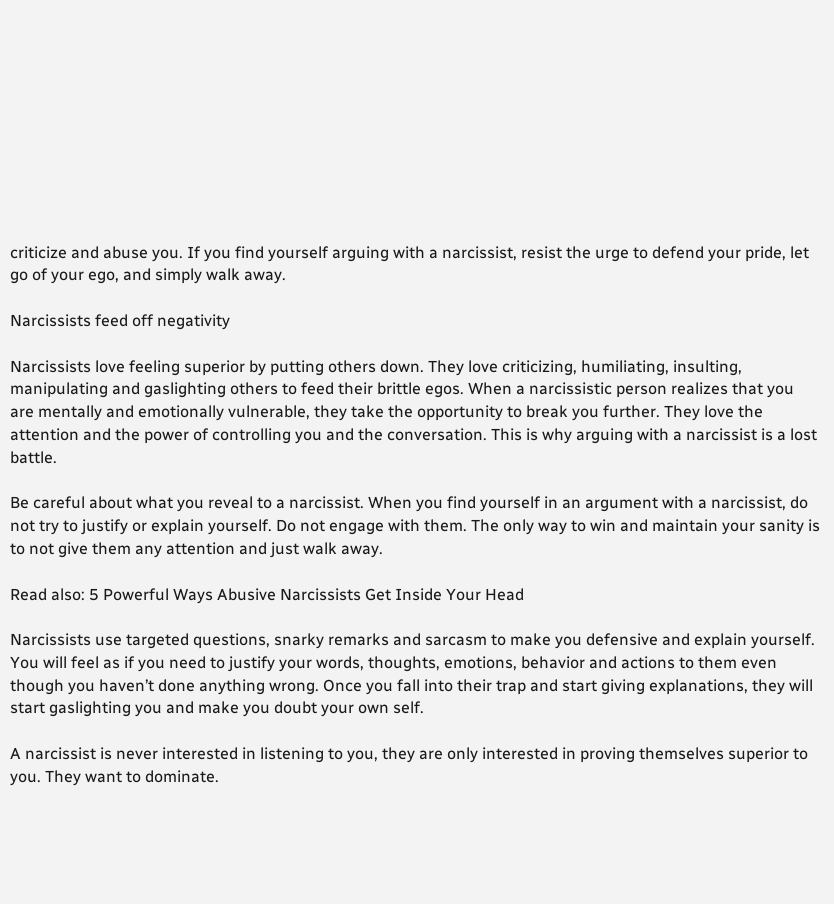criticize and abuse you. If you find yourself arguing with a narcissist, resist the urge to defend your pride, let go of your ego, and simply walk away.

Narcissists feed off negativity

Narcissists love feeling superior by putting others down. They love criticizing, humiliating, insulting, manipulating and gaslighting others to feed their brittle egos. When a narcissistic person realizes that you are mentally and emotionally vulnerable, they take the opportunity to break you further. They love the attention and the power of controlling you and the conversation. This is why arguing with a narcissist is a lost battle.

Be careful about what you reveal to a narcissist. When you find yourself in an argument with a narcissist, do not try to justify or explain yourself. Do not engage with them. The only way to win and maintain your sanity is to not give them any attention and just walk away.

Read also: 5 Powerful Ways Abusive Narcissists Get Inside Your Head

Narcissists use targeted questions, snarky remarks and sarcasm to make you defensive and explain yourself. You will feel as if you need to justify your words, thoughts, emotions, behavior and actions to them even though you haven’t done anything wrong. Once you fall into their trap and start giving explanations, they will start gaslighting you and make you doubt your own self.

A narcissist is never interested in listening to you, they are only interested in proving themselves superior to you. They want to dominate.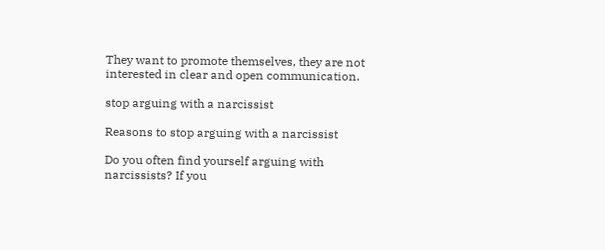They want to promote themselves, they are not interested in clear and open communication.

stop arguing with a narcissist

Reasons to stop arguing with a narcissist

Do you often find yourself arguing with narcissists? If you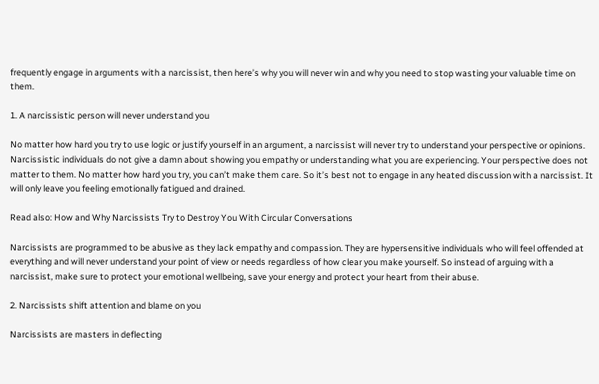frequently engage in arguments with a narcissist, then here’s why you will never win and why you need to stop wasting your valuable time on them.

1. A narcissistic person will never understand you

No matter how hard you try to use logic or justify yourself in an argument, a narcissist will never try to understand your perspective or opinions. Narcissistic individuals do not give a damn about showing you empathy or understanding what you are experiencing. Your perspective does not matter to them. No matter how hard you try, you can’t make them care. So it’s best not to engage in any heated discussion with a narcissist. It will only leave you feeling emotionally fatigued and drained.

Read also: How and Why Narcissists Try to Destroy You With Circular Conversations

Narcissists are programmed to be abusive as they lack empathy and compassion. They are hypersensitive individuals who will feel offended at everything and will never understand your point of view or needs regardless of how clear you make yourself. So instead of arguing with a narcissist, make sure to protect your emotional wellbeing, save your energy and protect your heart from their abuse.

2. Narcissists shift attention and blame on you

Narcissists are masters in deflecting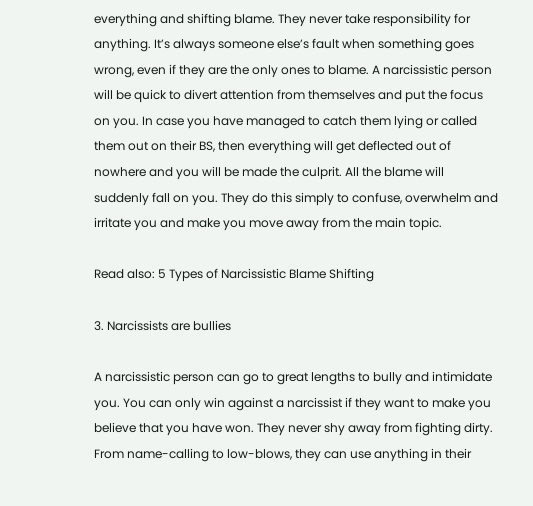everything and shifting blame. They never take responsibility for anything. It’s always someone else’s fault when something goes wrong, even if they are the only ones to blame. A narcissistic person will be quick to divert attention from themselves and put the focus on you. In case you have managed to catch them lying or called them out on their BS, then everything will get deflected out of nowhere and you will be made the culprit. All the blame will suddenly fall on you. They do this simply to confuse, overwhelm and irritate you and make you move away from the main topic.

Read also: 5 Types of Narcissistic Blame Shifting

3. Narcissists are bullies

A narcissistic person can go to great lengths to bully and intimidate you. You can only win against a narcissist if they want to make you believe that you have won. They never shy away from fighting dirty. From name-calling to low-blows, they can use anything in their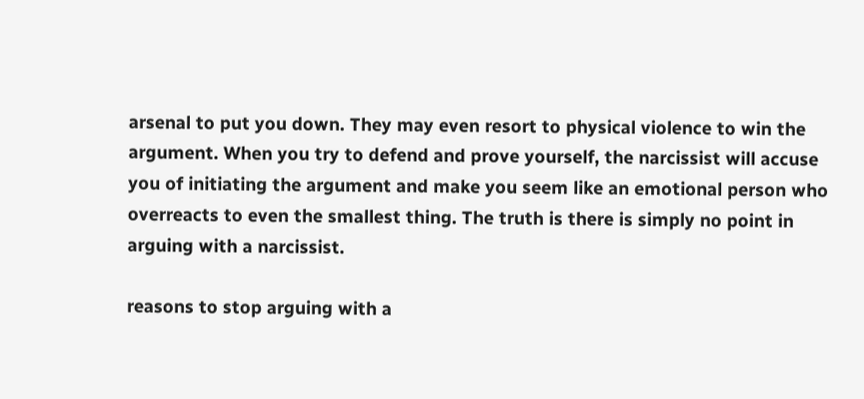arsenal to put you down. They may even resort to physical violence to win the argument. When you try to defend and prove yourself, the narcissist will accuse you of initiating the argument and make you seem like an emotional person who overreacts to even the smallest thing. The truth is there is simply no point in arguing with a narcissist.

reasons to stop arguing with a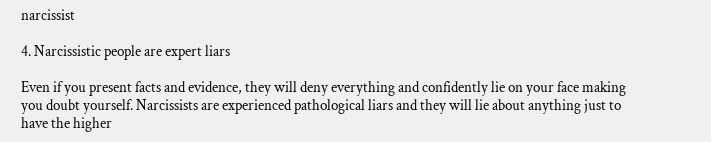narcissist

4. Narcissistic people are expert liars

Even if you present facts and evidence, they will deny everything and confidently lie on your face making you doubt yourself. Narcissists are experienced pathological liars and they will lie about anything just to have the higher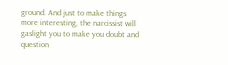ground. And just to make things more interesting, the narcissist will gaslight you to make you doubt and question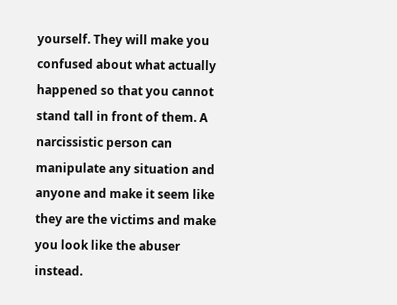yourself. They will make you confused about what actually happened so that you cannot stand tall in front of them. A narcissistic person can manipulate any situation and anyone and make it seem like they are the victims and make you look like the abuser instead.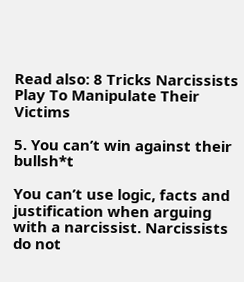Read also: 8 Tricks Narcissists Play To Manipulate Their Victims

5. You can’t win against their bullsh*t

You can’t use logic, facts and justification when arguing with a narcissist. Narcissists do not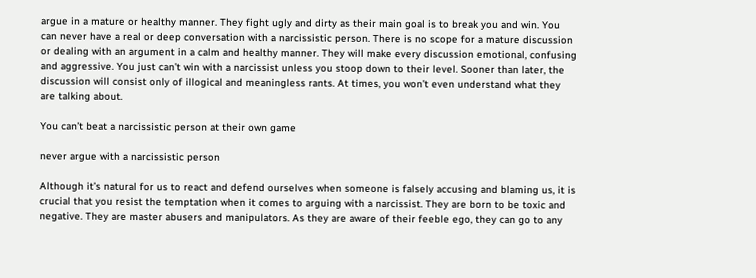argue in a mature or healthy manner. They fight ugly and dirty as their main goal is to break you and win. You can never have a real or deep conversation with a narcissistic person. There is no scope for a mature discussion or dealing with an argument in a calm and healthy manner. They will make every discussion emotional, confusing and aggressive. You just can’t win with a narcissist unless you stoop down to their level. Sooner than later, the discussion will consist only of illogical and meaningless rants. At times, you won’t even understand what they are talking about.

You can’t beat a narcissistic person at their own game

never argue with a narcissistic person

Although it’s natural for us to react and defend ourselves when someone is falsely accusing and blaming us, it is crucial that you resist the temptation when it comes to arguing with a narcissist. They are born to be toxic and negative. They are master abusers and manipulators. As they are aware of their feeble ego, they can go to any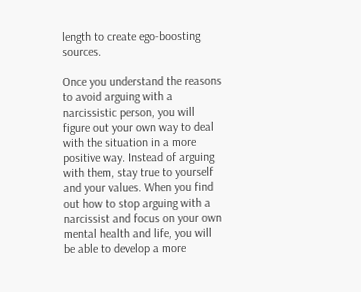length to create ego-boosting sources.

Once you understand the reasons to avoid arguing with a narcissistic person, you will figure out your own way to deal with the situation in a more positive way. Instead of arguing with them, stay true to yourself and your values. When you find out how to stop arguing with a narcissist and focus on your own mental health and life, you will be able to develop a more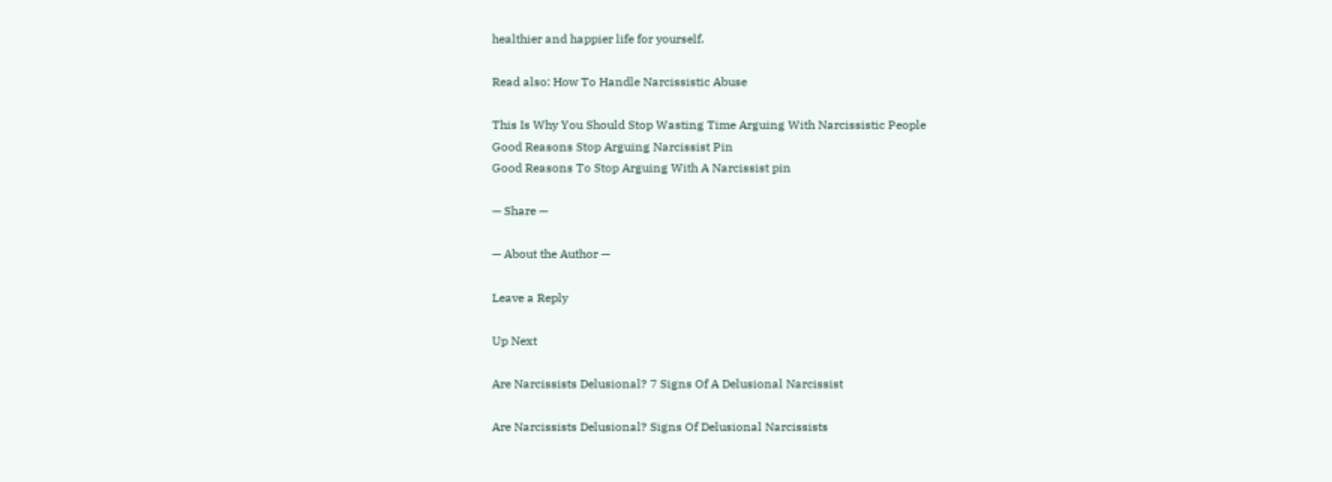healthier and happier life for yourself.

Read also: How To Handle Narcissistic Abuse

This Is Why You Should Stop Wasting Time Arguing With Narcissistic People
Good Reasons Stop Arguing Narcissist Pin
Good Reasons To Stop Arguing With A Narcissist pin

— Share —

— About the Author —

Leave a Reply

Up Next

Are Narcissists Delusional? 7 Signs Of A Delusional Narcissist

Are Narcissists Delusional? Signs Of Delusional Narcissists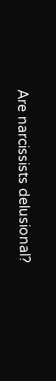Are narcissists delusional?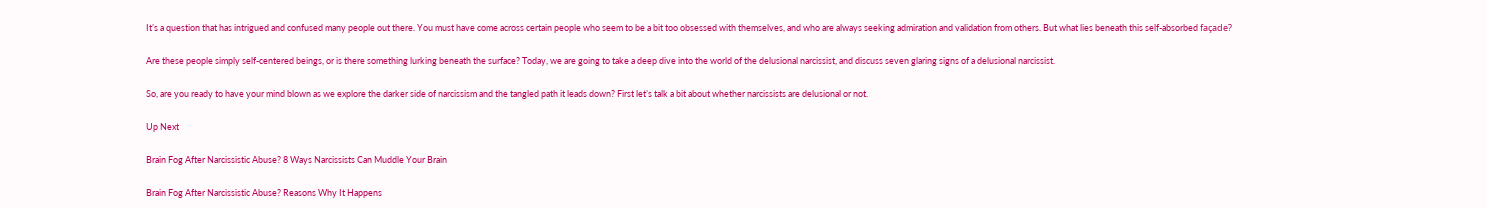It’s a question that has intrigued and confused many people out there. You must have come across certain people who seem to be a bit too obsessed with themselves, and who are always seeking admiration and validation from others. But what lies beneath this self-absorbed façade?

Are these people simply self-centered beings, or is there something lurking beneath the surface? Today, we are going to take a deep dive into the world of the delusional narcissist, and discuss seven glaring signs of a delusional narcissist.

So, are you ready to have your mind blown as we explore the darker side of narcissism and the tangled path it leads down? First let’s talk a bit about whether narcissists are delusional or not.

Up Next

Brain Fog After Narcissistic Abuse? 8 Ways Narcissists Can Muddle Your Brain

Brain Fog After Narcissistic Abuse? Reasons Why It Happens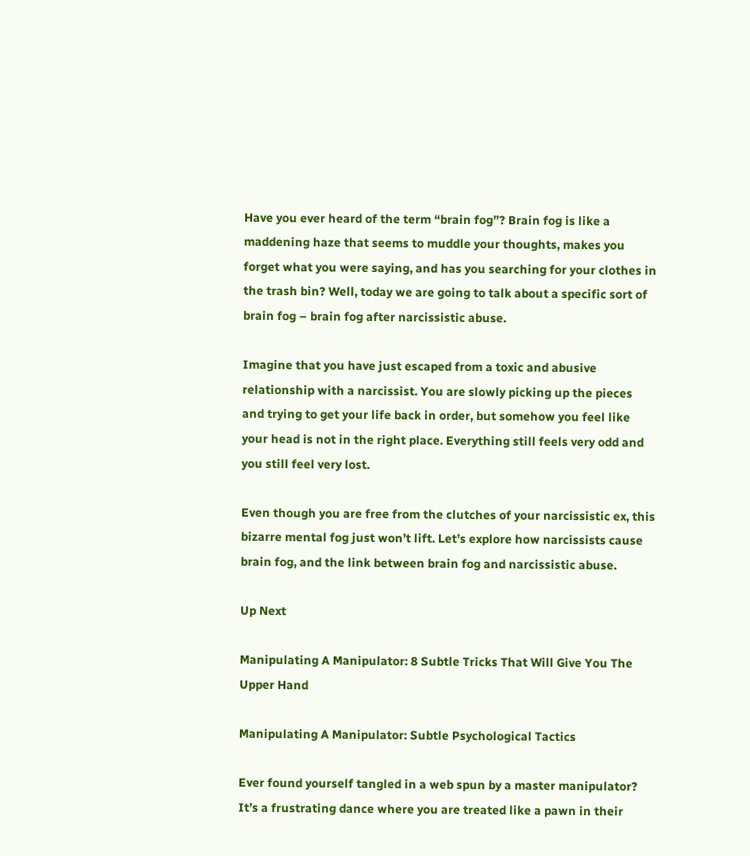Have you ever heard of the term “brain fog”? Brain fog is like a maddening haze that seems to muddle your thoughts, makes you forget what you were saying, and has you searching for your clothes in the trash bin? Well, today we are going to talk about a specific sort of brain fog – brain fog after narcissistic abuse.

Imagine that you have just escaped from a toxic and abusive relationship with a narcissist. You are slowly picking up the pieces and trying to get your life back in order, but somehow you feel like your head is not in the right place. Everything still feels very odd and you still feel very lost.

Even though you are free from the clutches of your narcissistic ex, this bizarre mental fog just won’t lift. Let’s explore how narcissists cause brain fog, and the link between brain fog and narcissistic abuse.

Up Next

Manipulating A Manipulator: 8 Subtle Tricks That Will Give You The Upper Hand

Manipulating A Manipulator: Subtle Psychological Tactics

Ever found yourself tangled in a web spun by a master manipulator? It’s a frustrating dance where you are treated like a pawn in their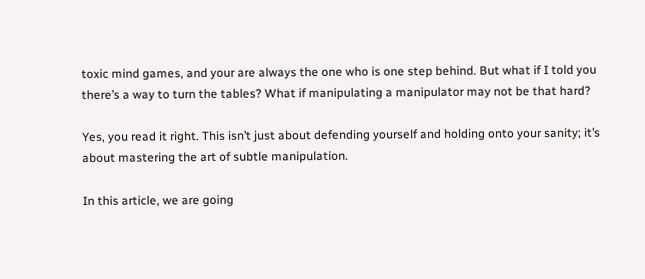toxic mind games, and your are always the one who is one step behind. But what if I told you there’s a way to turn the tables? What if manipulating a manipulator may not be that hard?

Yes, you read it right. This isn’t just about defending yourself and holding onto your sanity; it’s about mastering the art of subtle manipulation.

In this article, we are going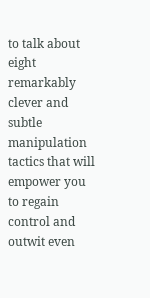to talk about eight remarkably clever and subtle manipulation tactics that will empower you to regain control and outwit even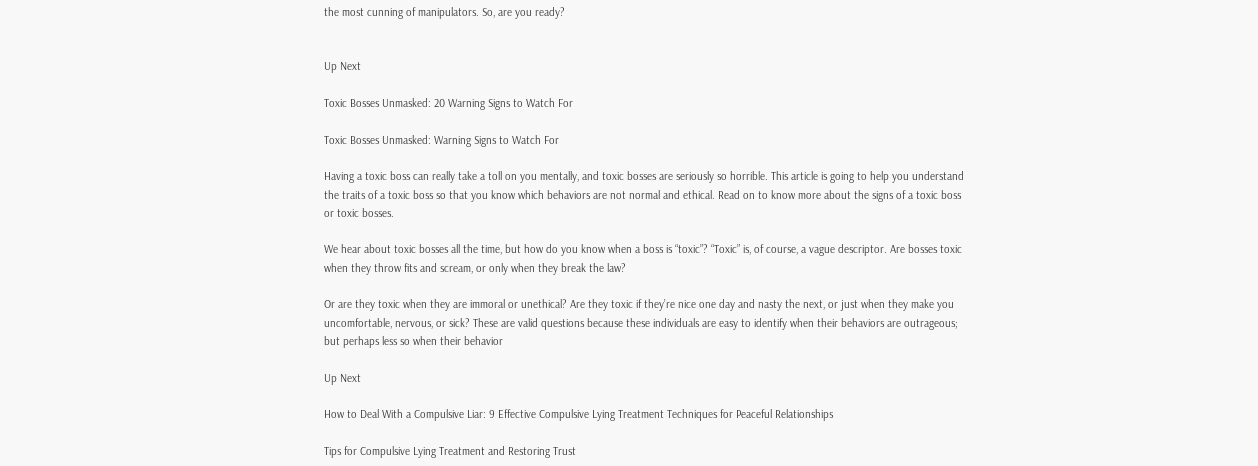the most cunning of manipulators. So, are you ready?


Up Next

Toxic Bosses Unmasked: 20 Warning Signs to Watch For

Toxic Bosses Unmasked: Warning Signs to Watch For

Having a toxic boss can really take a toll on you mentally, and toxic bosses are seriously so horrible. This article is going to help you understand the traits of a toxic boss so that you know which behaviors are not normal and ethical. Read on to know more about the signs of a toxic boss or toxic bosses.

We hear about toxic bosses all the time, but how do you know when a boss is “toxic”? “Toxic” is, of course, a vague descriptor. Are bosses toxic when they throw fits and scream, or only when they break the law?

Or are they toxic when they are immoral or unethical? Are they toxic if they’re nice one day and nasty the next, or just when they make you uncomfortable, nervous, or sick? These are valid questions because these individuals are easy to identify when their behaviors are outrageous; but perhaps less so when their behavior

Up Next

How to Deal With a Compulsive Liar: 9 Effective Compulsive Lying Treatment Techniques for Peaceful Relationships

Tips for Compulsive Lying Treatment and Restoring Trust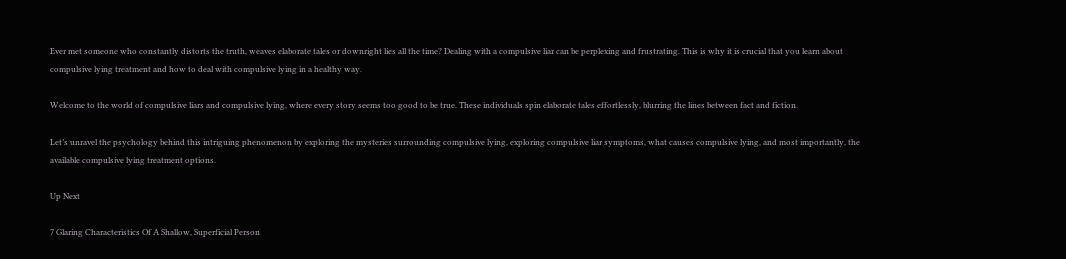Ever met someone who constantly distorts the truth, weaves elaborate tales or downright lies all the time? Dealing with a compulsive liar can be perplexing and frustrating. This is why it is crucial that you learn about compulsive lying treatment and how to deal with compulsive lying in a healthy way.

Welcome to the world of compulsive liars and compulsive lying, where every story seems too good to be true. These individuals spin elaborate tales effortlessly, blurring the lines between fact and fiction.

Let’s unravel the psychology behind this intriguing phenomenon by exploring the mysteries surrounding compulsive lying, exploring compulsive liar symptoms, what causes compulsive lying, and most importantly, the available compulsive lying treatment options.

Up Next

7 Glaring Characteristics Of A Shallow, Superficial Person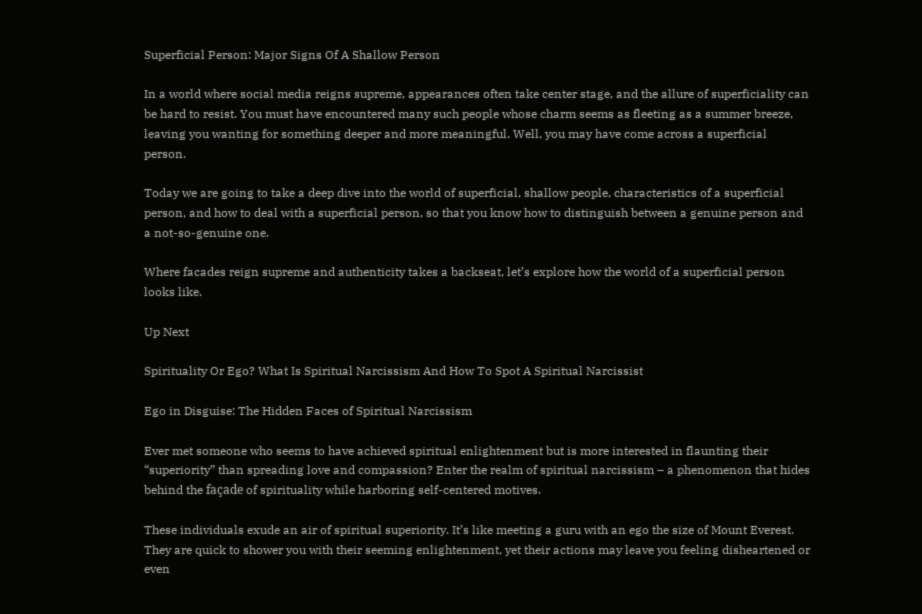Superficial Person: Major Signs Of A Shallow Person

In a world where social media reigns supreme, appearances often take center stage, and the allure of superficiality can be hard to resist. You must have encountered many such people whose charm seems as fleeting as a summer breeze, leaving you wanting for something deeper and more meaningful. Well, you may have come across a superficial person.

Today we are going to take a deep dive into the world of superficial, shallow people, characteristics of a superficial person, and how to deal with a superficial person, so that you know how to distinguish between a genuine person and a not-so-genuine one.

Where facades reign supreme and authenticity takes a backseat, let’s explore how the world of a superficial person looks like.

Up Next

Spirituality Or Ego? What Is Spiritual Narcissism And How To Spot A Spiritual Narcissist

Ego in Disguise: The Hidden Faces of Spiritual Narcissism

Ever met someone who seems to have achieved spiritual enlightenment but is more interested in flaunting their “superiority” than spreading love and compassion? Enter the realm of spiritual narcissism – a phenomenon that hides behind the façade of spirituality while harboring self-centered motives.

These individuals exude an air of spiritual superiority. It’s like meeting a guru with an ego the size of Mount Everest. They are quick to shower you with their seeming enlightenment, yet their actions may leave you feeling disheartened or even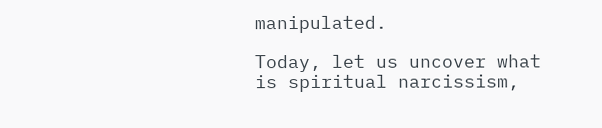manipulated.

Today, let us uncover what is spiritual narcissism,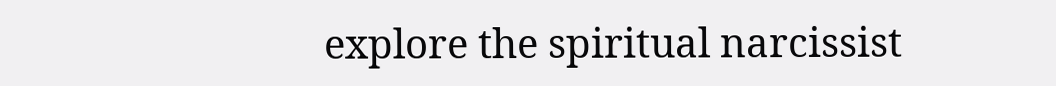explore the spiritual narcissist